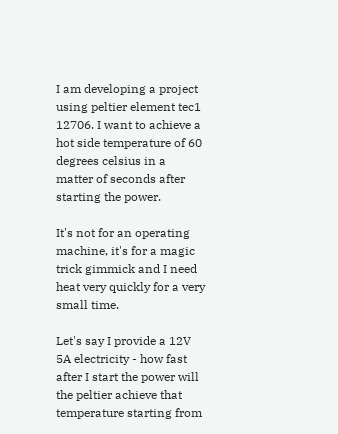I am developing a project using peltier element tec1 12706. I want to achieve a hot side temperature of 60 degrees celsius in a matter of seconds after starting the power.

It's not for an operating machine, it's for a magic trick gimmick and I need heat very quickly for a very small time.

Let's say I provide a 12V 5A electricity - how fast after I start the power will the peltier achieve that temperature starting from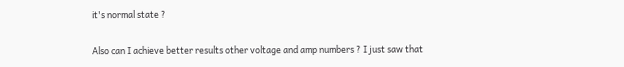it's normal state ?

Also can I achieve better results other voltage and amp numbers ? I just saw that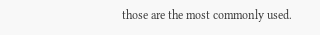those are the most commonly used.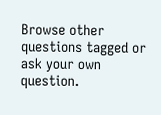Browse other questions tagged or ask your own question.